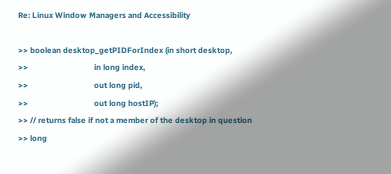Re: Linux Window Managers and Accessibility

>> boolean desktop_getPIDForIndex (in short desktop,
>>                                 in long index,
>>                                 out long pid,
>>                                 out long hostIP);
>> // returns false if not a member of the desktop in question
>> long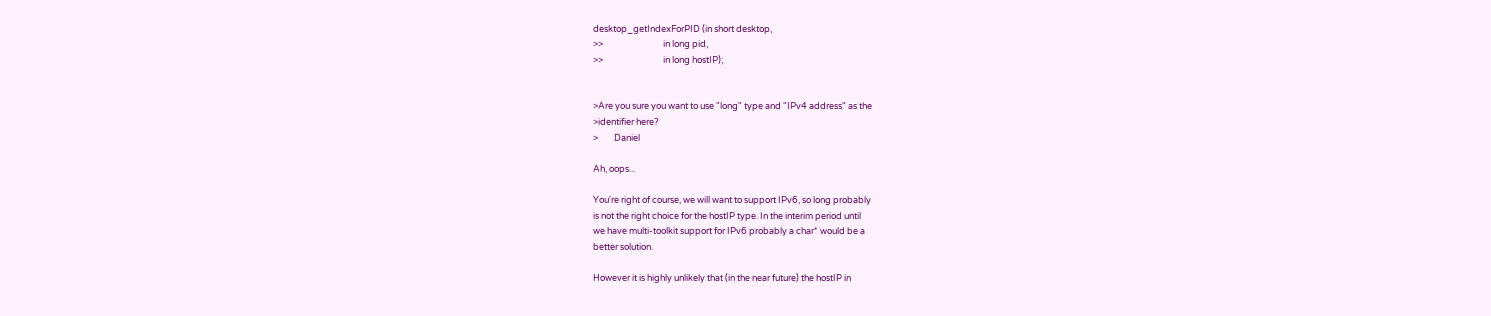desktop_getIndexForPID (in short desktop,
>>                              in long pid,
>>                              in long hostIP);


>Are you sure you want to use "long" type and "IPv4 address" as the
>identifier here?
>        Daniel

Ah, oops...

You're right of course, we will want to support IPv6, so long probably
is not the right choice for the hostIP type. In the interim period until
we have multi-toolkit support for IPv6 probably a char* would be a
better solution.

However it is highly unlikely that (in the near future) the hostIP in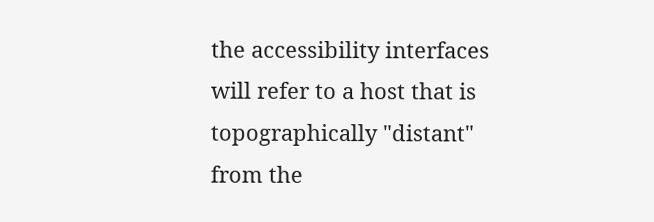the accessibility interfaces will refer to a host that is
topographically "distant" from the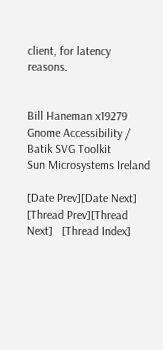client, for latency reasons.


Bill Haneman x19279
Gnome Accessibility / Batik SVG Toolkit
Sun Microsystems Ireland

[Date Prev][Date Next]   [Thread Prev][Thread Next]   [Thread Index]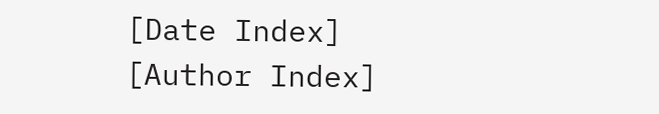[Date Index] [Author Index]